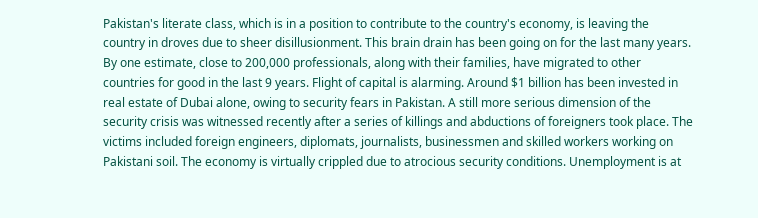Pakistan's literate class, which is in a position to contribute to the country's economy, is leaving the country in droves due to sheer disillusionment. This brain drain has been going on for the last many years. By one estimate, close to 200,000 professionals, along with their families, have migrated to other countries for good in the last 9 years. Flight of capital is alarming. Around $1 billion has been invested in real estate of Dubai alone, owing to security fears in Pakistan. A still more serious dimension of the security crisis was witnessed recently after a series of killings and abductions of foreigners took place. The victims included foreign engineers, diplomats, journalists, businessmen and skilled workers working on Pakistani soil. The economy is virtually crippled due to atrocious security conditions. Unemployment is at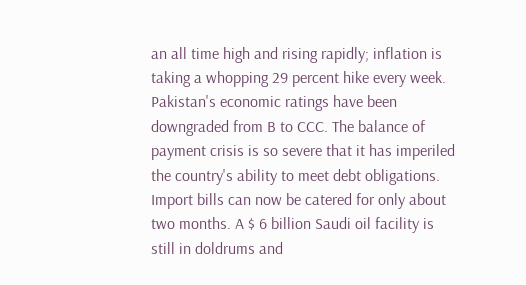an all time high and rising rapidly; inflation is taking a whopping 29 percent hike every week. Pakistan's economic ratings have been downgraded from B to CCC. The balance of payment crisis is so severe that it has imperiled the country's ability to meet debt obligations. Import bills can now be catered for only about two months. A $ 6 billion Saudi oil facility is still in doldrums and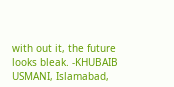with out it, the future looks bleak. -KHUBAIB USMANI, Islamabad,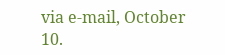via e-mail, October 10.